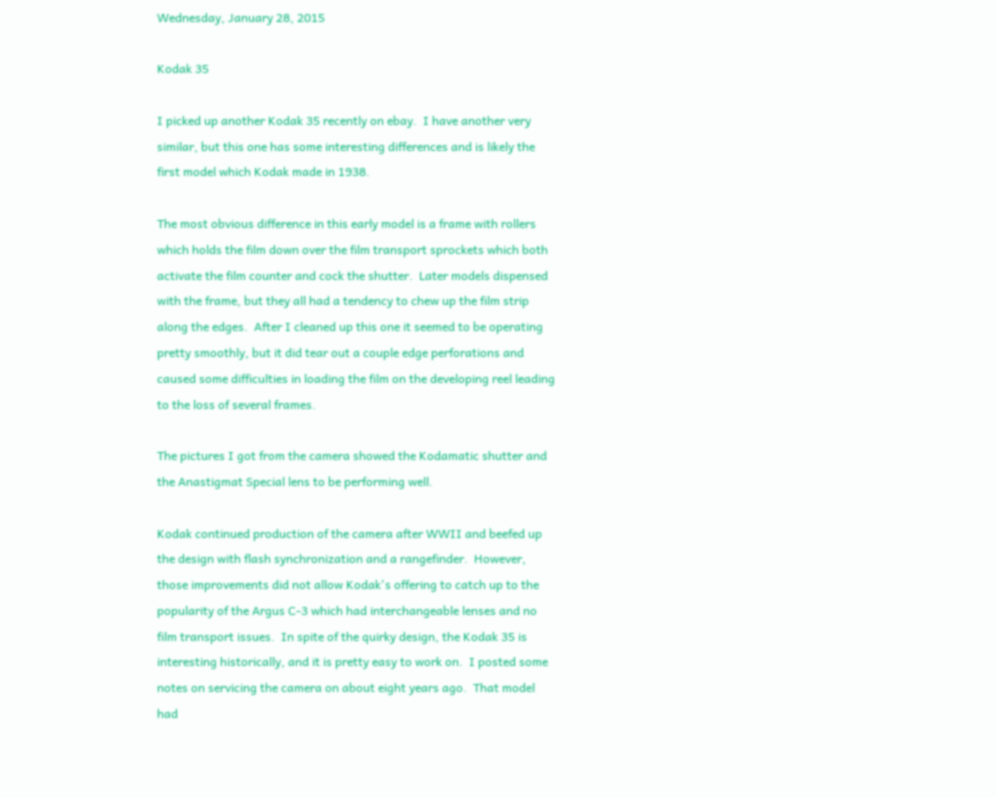Wednesday, January 28, 2015

Kodak 35

I picked up another Kodak 35 recently on ebay.  I have another very similar, but this one has some interesting differences and is likely the first model which Kodak made in 1938.

The most obvious difference in this early model is a frame with rollers which holds the film down over the film transport sprockets which both activate the film counter and cock the shutter.  Later models dispensed with the frame, but they all had a tendency to chew up the film strip along the edges.  After I cleaned up this one it seemed to be operating pretty smoothly, but it did tear out a couple edge perforations and caused some difficulties in loading the film on the developing reel leading to the loss of several frames.

The pictures I got from the camera showed the Kodamatic shutter and the Anastigmat Special lens to be performing well.

Kodak continued production of the camera after WWII and beefed up the design with flash synchronization and a rangefinder.  However, those improvements did not allow Kodak's offering to catch up to the popularity of the Argus C-3 which had interchangeable lenses and no film transport issues.  In spite of the quirky design, the Kodak 35 is interesting historically, and it is pretty easy to work on.  I posted some notes on servicing the camera on about eight years ago.  That model had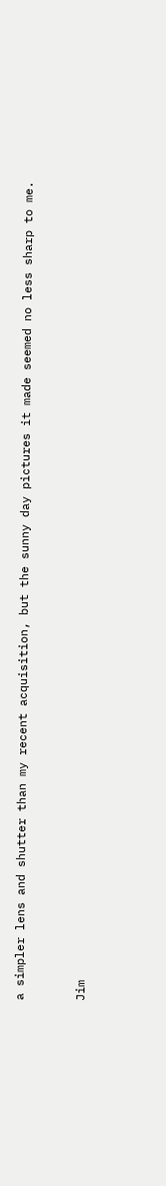a simpler lens and shutter than my recent acquisition, but the sunny day pictures it made seemed no less sharp to me.


Jim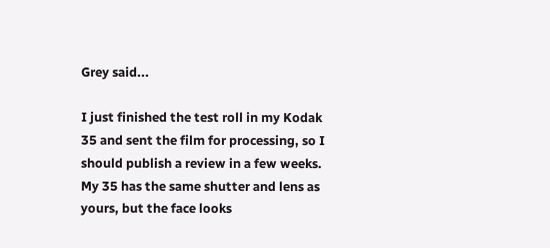Grey said...

I just finished the test roll in my Kodak 35 and sent the film for processing, so I should publish a review in a few weeks. My 35 has the same shutter and lens as yours, but the face looks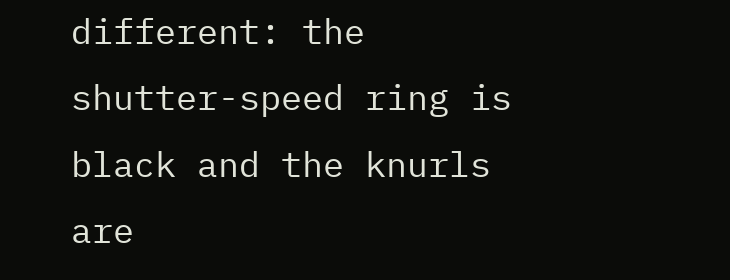different: the shutter-speed ring is black and the knurls are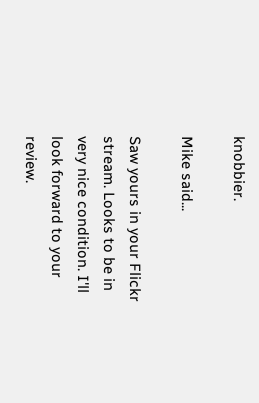knobbier.

Mike said...

Saw yours in your Flickr stream. Looks to be in very nice condition. I'll look forward to your review.